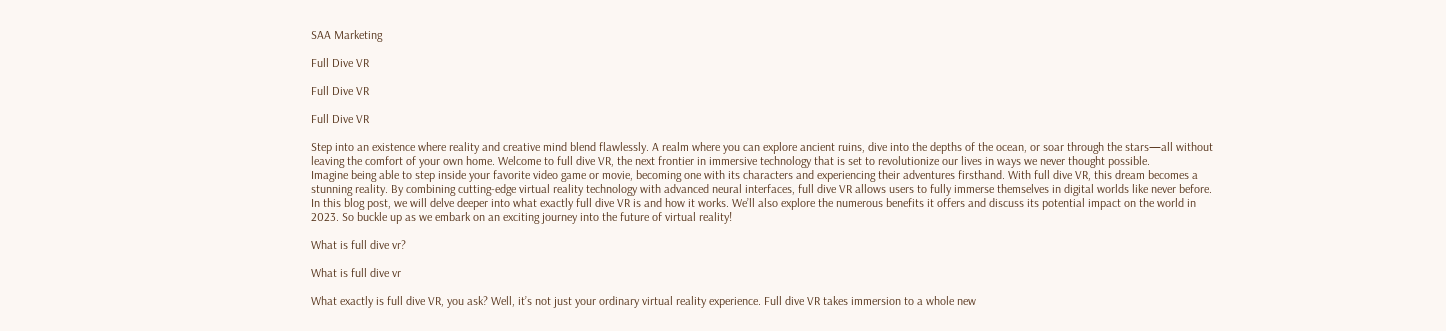SAA Marketing

Full Dive VR

Full Dive VR

Full Dive VR

Step into an existence where reality and creative mind blend flawlessly. A realm where you can explore ancient ruins, dive into the depths of the ocean, or soar through the stars—all without leaving the comfort of your own home. Welcome to full dive VR, the next frontier in immersive technology that is set to revolutionize our lives in ways we never thought possible.
Imagine being able to step inside your favorite video game or movie, becoming one with its characters and experiencing their adventures firsthand. With full dive VR, this dream becomes a stunning reality. By combining cutting-edge virtual reality technology with advanced neural interfaces, full dive VR allows users to fully immerse themselves in digital worlds like never before.
In this blog post, we will delve deeper into what exactly full dive VR is and how it works. We’ll also explore the numerous benefits it offers and discuss its potential impact on the world in 2023. So buckle up as we embark on an exciting journey into the future of virtual reality!

What is full dive vr?

What is full dive vr

What exactly is full dive VR, you ask? Well, it’s not just your ordinary virtual reality experience. Full dive VR takes immersion to a whole new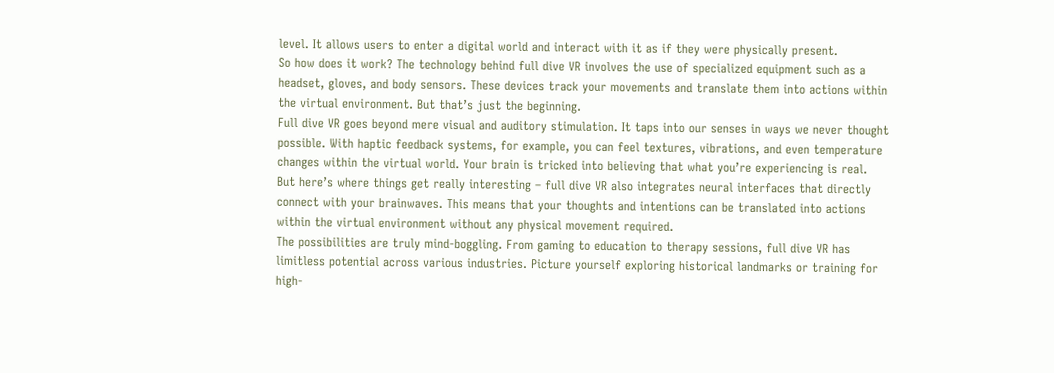level. It allows users to enter a digital world and interact with it as if they were physically present.
So how does it work? The technology behind full dive VR involves the use of specialized equipment such as a headset, gloves, and body sensors. These devices track your movements and translate them into actions within the virtual environment. But that’s just the beginning.
Full dive VR goes beyond mere visual and auditory stimulation. It taps into our senses in ways we never thought possible. With haptic feedback systems, for example, you can feel textures, vibrations, and even temperature changes within the virtual world. Your brain is tricked into believing that what you’re experiencing is real.
But here’s where things get really interesting – full dive VR also integrates neural interfaces that directly connect with your brainwaves. This means that your thoughts and intentions can be translated into actions within the virtual environment without any physical movement required.
The possibilities are truly mind-boggling. From gaming to education to therapy sessions, full dive VR has limitless potential across various industries. Picture yourself exploring historical landmarks or training for high-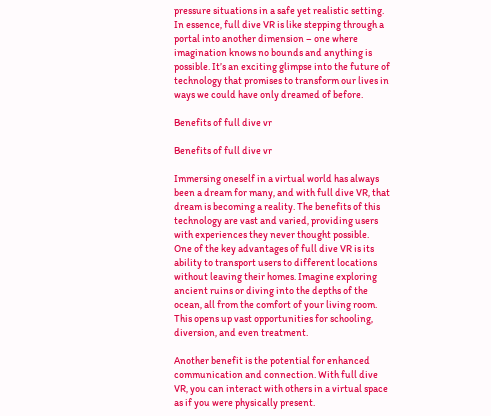pressure situations in a safe yet realistic setting.
In essence, full dive VR is like stepping through a portal into another dimension – one where imagination knows no bounds and anything is possible. It’s an exciting glimpse into the future of technology that promises to transform our lives in ways we could have only dreamed of before.

Benefits of full dive vr

Benefits of full dive vr

Immersing oneself in a virtual world has always been a dream for many, and with full dive VR, that dream is becoming a reality. The benefits of this technology are vast and varied, providing users with experiences they never thought possible.
One of the key advantages of full dive VR is its ability to transport users to different locations without leaving their homes. Imagine exploring ancient ruins or diving into the depths of the ocean, all from the comfort of your living room. This opens up vast opportunities for schooling, diversion, and even treatment.

Another benefit is the potential for enhanced communication and connection. With full dive VR, you can interact with others in a virtual space as if you were physically present.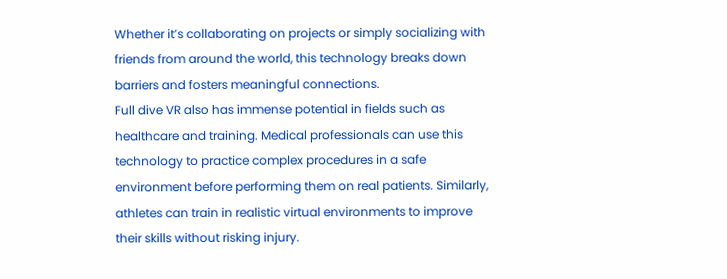Whether it’s collaborating on projects or simply socializing with friends from around the world, this technology breaks down barriers and fosters meaningful connections.
Full dive VR also has immense potential in fields such as healthcare and training. Medical professionals can use this technology to practice complex procedures in a safe environment before performing them on real patients. Similarly, athletes can train in realistic virtual environments to improve their skills without risking injury.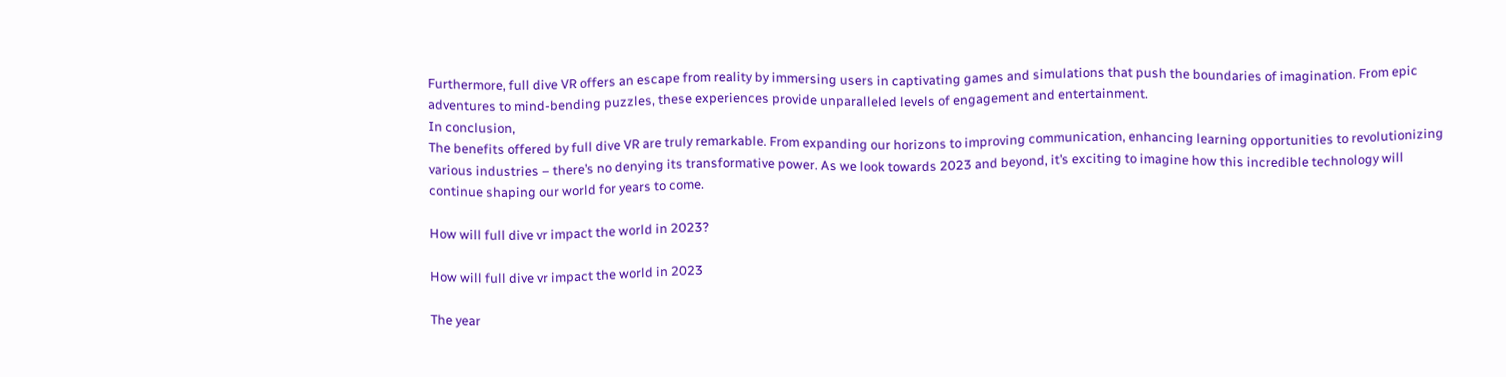Furthermore, full dive VR offers an escape from reality by immersing users in captivating games and simulations that push the boundaries of imagination. From epic adventures to mind-bending puzzles, these experiences provide unparalleled levels of engagement and entertainment.
In conclusion,
The benefits offered by full dive VR are truly remarkable. From expanding our horizons to improving communication, enhancing learning opportunities to revolutionizing various industries – there’s no denying its transformative power. As we look towards 2023 and beyond, it’s exciting to imagine how this incredible technology will continue shaping our world for years to come.

How will full dive vr impact the world in 2023?

How will full dive vr impact the world in 2023

The year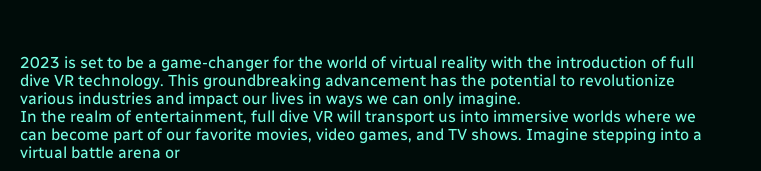2023 is set to be a game-changer for the world of virtual reality with the introduction of full dive VR technology. This groundbreaking advancement has the potential to revolutionize various industries and impact our lives in ways we can only imagine.
In the realm of entertainment, full dive VR will transport us into immersive worlds where we can become part of our favorite movies, video games, and TV shows. Imagine stepping into a virtual battle arena or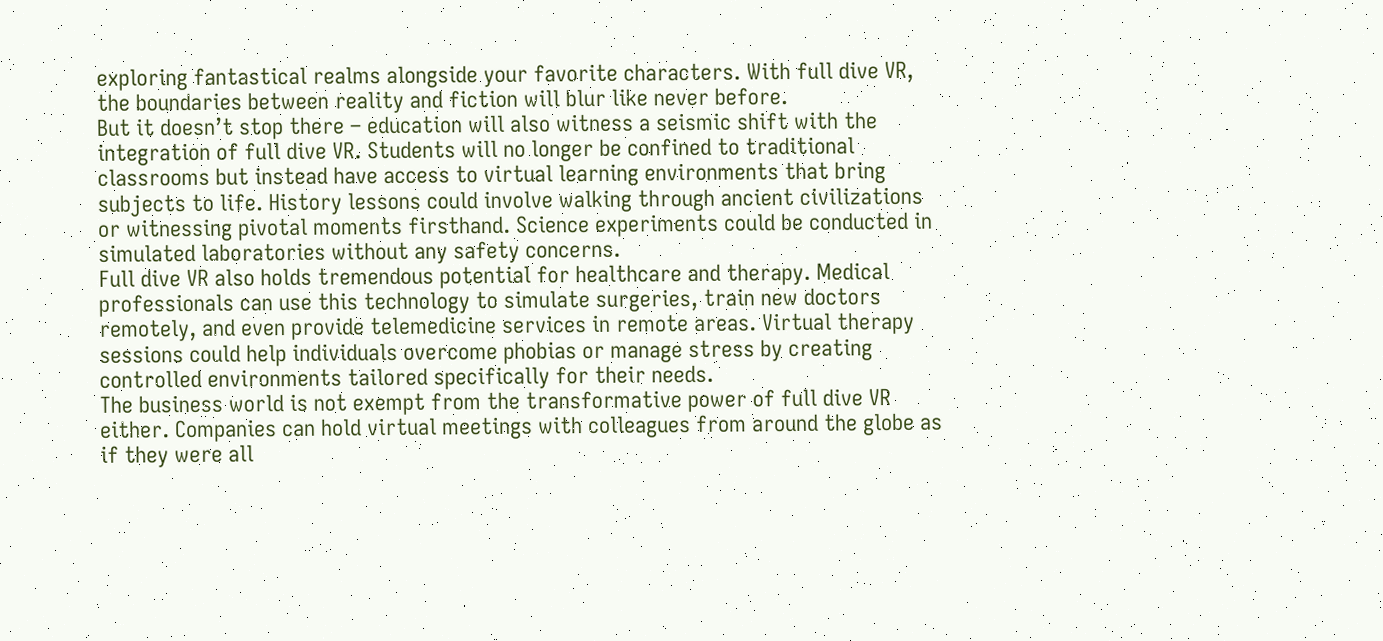exploring fantastical realms alongside your favorite characters. With full dive VR, the boundaries between reality and fiction will blur like never before.
But it doesn’t stop there – education will also witness a seismic shift with the integration of full dive VR. Students will no longer be confined to traditional classrooms but instead have access to virtual learning environments that bring subjects to life. History lessons could involve walking through ancient civilizations or witnessing pivotal moments firsthand. Science experiments could be conducted in simulated laboratories without any safety concerns.
Full dive VR also holds tremendous potential for healthcare and therapy. Medical professionals can use this technology to simulate surgeries, train new doctors remotely, and even provide telemedicine services in remote areas. Virtual therapy sessions could help individuals overcome phobias or manage stress by creating controlled environments tailored specifically for their needs.
The business world is not exempt from the transformative power of full dive VR either. Companies can hold virtual meetings with colleagues from around the globe as if they were all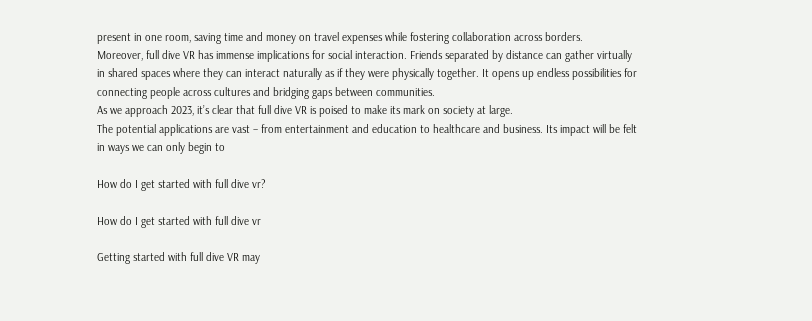present in one room, saving time and money on travel expenses while fostering collaboration across borders.
Moreover, full dive VR has immense implications for social interaction. Friends separated by distance can gather virtually in shared spaces where they can interact naturally as if they were physically together. It opens up endless possibilities for connecting people across cultures and bridging gaps between communities.
As we approach 2023, it’s clear that full dive VR is poised to make its mark on society at large.
The potential applications are vast – from entertainment and education to healthcare and business. Its impact will be felt in ways we can only begin to

How do I get started with full dive vr?

How do I get started with full dive vr

Getting started with full dive VR may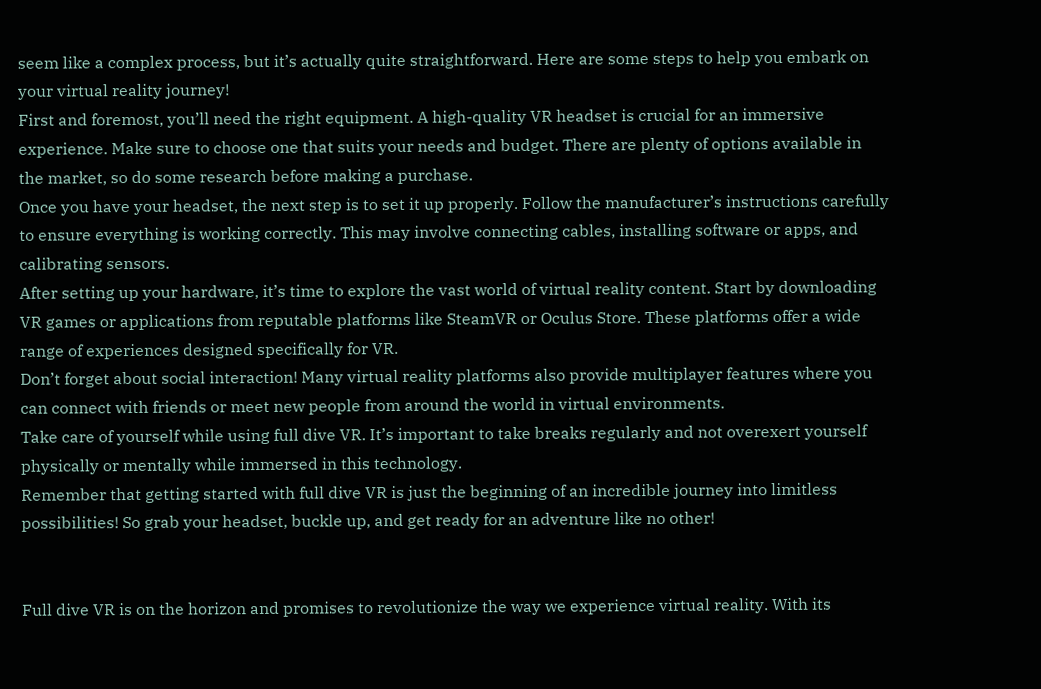seem like a complex process, but it’s actually quite straightforward. Here are some steps to help you embark on your virtual reality journey!
First and foremost, you’ll need the right equipment. A high-quality VR headset is crucial for an immersive experience. Make sure to choose one that suits your needs and budget. There are plenty of options available in the market, so do some research before making a purchase.
Once you have your headset, the next step is to set it up properly. Follow the manufacturer’s instructions carefully to ensure everything is working correctly. This may involve connecting cables, installing software or apps, and calibrating sensors.
After setting up your hardware, it’s time to explore the vast world of virtual reality content. Start by downloading VR games or applications from reputable platforms like SteamVR or Oculus Store. These platforms offer a wide range of experiences designed specifically for VR.
Don’t forget about social interaction! Many virtual reality platforms also provide multiplayer features where you can connect with friends or meet new people from around the world in virtual environments.
Take care of yourself while using full dive VR. It’s important to take breaks regularly and not overexert yourself physically or mentally while immersed in this technology.
Remember that getting started with full dive VR is just the beginning of an incredible journey into limitless possibilities! So grab your headset, buckle up, and get ready for an adventure like no other!


Full dive VR is on the horizon and promises to revolutionize the way we experience virtual reality. With its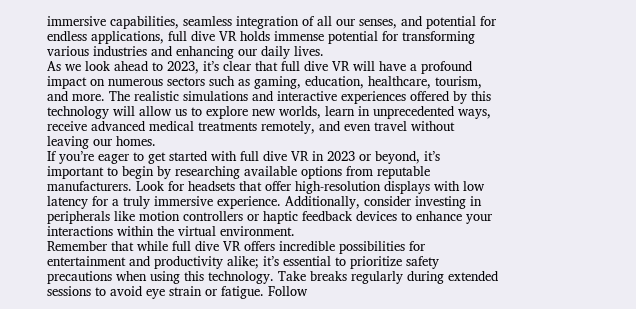immersive capabilities, seamless integration of all our senses, and potential for endless applications, full dive VR holds immense potential for transforming various industries and enhancing our daily lives.
As we look ahead to 2023, it’s clear that full dive VR will have a profound impact on numerous sectors such as gaming, education, healthcare, tourism, and more. The realistic simulations and interactive experiences offered by this technology will allow us to explore new worlds, learn in unprecedented ways, receive advanced medical treatments remotely, and even travel without leaving our homes.
If you’re eager to get started with full dive VR in 2023 or beyond, it’s important to begin by researching available options from reputable manufacturers. Look for headsets that offer high-resolution displays with low latency for a truly immersive experience. Additionally, consider investing in peripherals like motion controllers or haptic feedback devices to enhance your interactions within the virtual environment.
Remember that while full dive VR offers incredible possibilities for entertainment and productivity alike; it’s essential to prioritize safety precautions when using this technology. Take breaks regularly during extended sessions to avoid eye strain or fatigue. Follow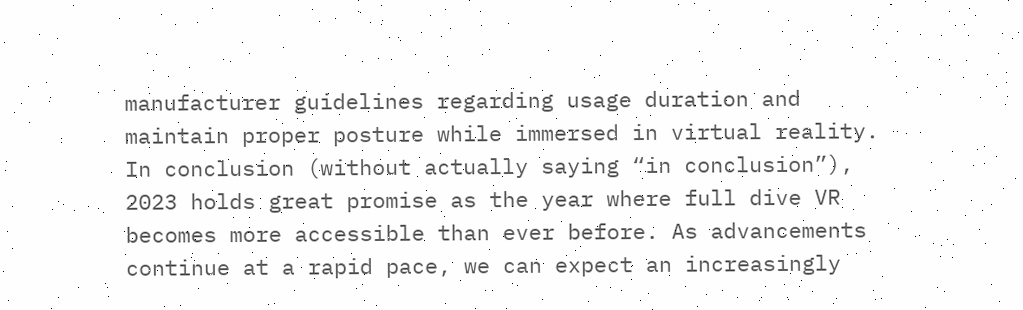manufacturer guidelines regarding usage duration and maintain proper posture while immersed in virtual reality.
In conclusion (without actually saying “in conclusion”), 2023 holds great promise as the year where full dive VR becomes more accessible than ever before. As advancements continue at a rapid pace, we can expect an increasingly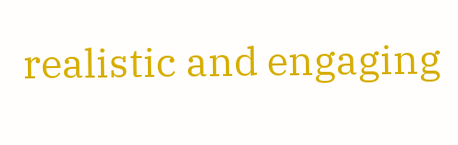realistic and engaging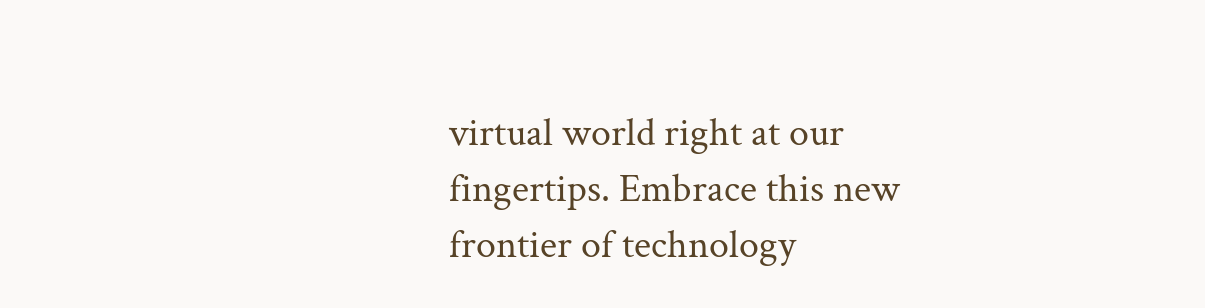virtual world right at our fingertips. Embrace this new frontier of technology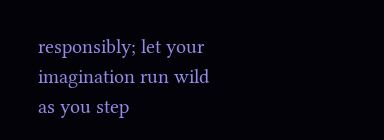responsibly; let your imagination run wild as you step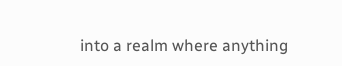into a realm where anything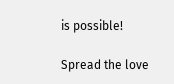is possible!

Spread the love